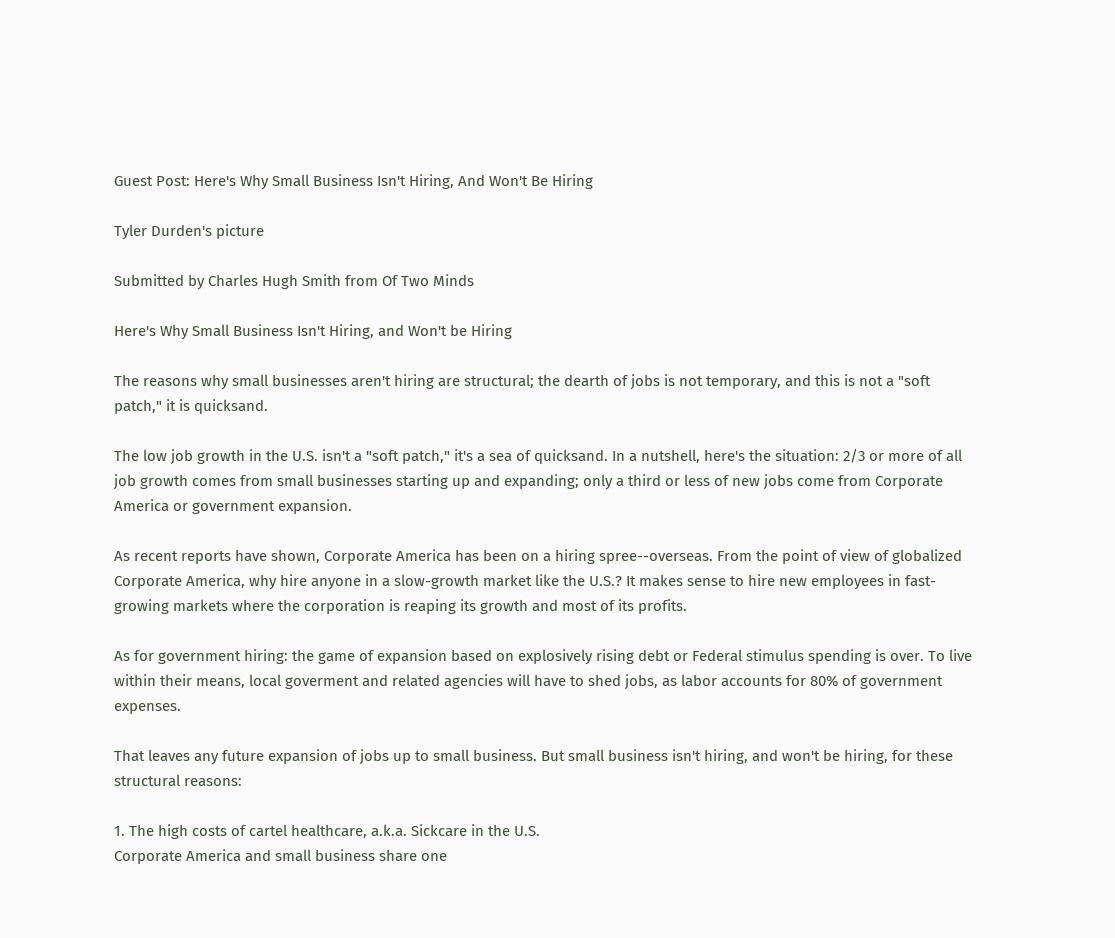Guest Post: Here's Why Small Business Isn't Hiring, And Won't Be Hiring

Tyler Durden's picture

Submitted by Charles Hugh Smith from Of Two Minds

Here's Why Small Business Isn't Hiring, and Won't be Hiring

The reasons why small businesses aren't hiring are structural; the dearth of jobs is not temporary, and this is not a "soft patch," it is quicksand.

The low job growth in the U.S. isn't a "soft patch," it's a sea of quicksand. In a nutshell, here's the situation: 2/3 or more of all job growth comes from small businesses starting up and expanding; only a third or less of new jobs come from Corporate America or government expansion.

As recent reports have shown, Corporate America has been on a hiring spree--overseas. From the point of view of globalized Corporate America, why hire anyone in a slow-growth market like the U.S.? It makes sense to hire new employees in fast-growing markets where the corporation is reaping its growth and most of its profits.

As for government hiring: the game of expansion based on explosively rising debt or Federal stimulus spending is over. To live within their means, local goverment and related agencies will have to shed jobs, as labor accounts for 80% of government expenses.

That leaves any future expansion of jobs up to small business. But small business isn't hiring, and won't be hiring, for these structural reasons:

1. The high costs of cartel healthcare, a.k.a. Sickcare in the U.S.
Corporate America and small business share one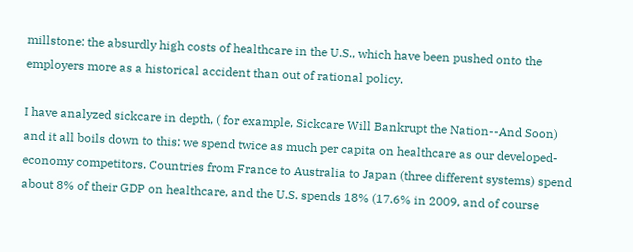millstone: the absurdly high costs of healthcare in the U.S., which have been pushed onto the employers more as a historical accident than out of rational policy.

I have analyzed sickcare in depth, ( for example, Sickcare Will Bankrupt the Nation--And Soon) and it all boils down to this: we spend twice as much per capita on healthcare as our developed-economy competitors. Countries from France to Australia to Japan (three different systems) spend about 8% of their GDP on healthcare, and the U.S. spends 18% (17.6% in 2009, and of course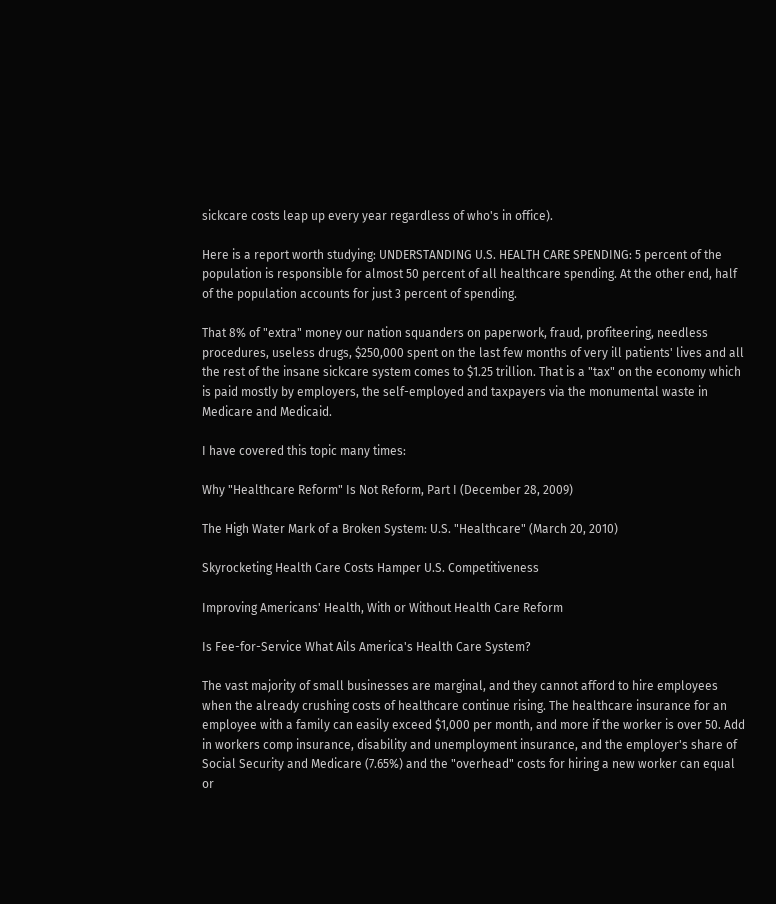sickcare costs leap up every year regardless of who's in office).

Here is a report worth studying: UNDERSTANDING U.S. HEALTH CARE SPENDING: 5 percent of the population is responsible for almost 50 percent of all healthcare spending. At the other end, half of the population accounts for just 3 percent of spending.

That 8% of "extra" money our nation squanders on paperwork, fraud, profiteering, needless procedures, useless drugs, $250,000 spent on the last few months of very ill patients' lives and all the rest of the insane sickcare system comes to $1.25 trillion. That is a "tax" on the economy which is paid mostly by employers, the self-employed and taxpayers via the monumental waste in Medicare and Medicaid.

I have covered this topic many times:

Why "Healthcare Reform" Is Not Reform, Part I (December 28, 2009)

The High Water Mark of a Broken System: U.S. "Healthcare" (March 20, 2010)

Skyrocketing Health Care Costs Hamper U.S. Competitiveness

Improving Americans' Health, With or Without Health Care Reform

Is Fee-for-Service What Ails America's Health Care System?

The vast majority of small businesses are marginal, and they cannot afford to hire employees when the already crushing costs of healthcare continue rising. The healthcare insurance for an employee with a family can easily exceed $1,000 per month, and more if the worker is over 50. Add in workers comp insurance, disability and unemployment insurance, and the employer's share of Social Security and Medicare (7.65%) and the "overhead" costs for hiring a new worker can equal or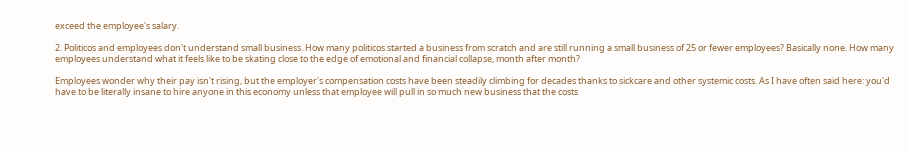exceed the employee's salary.

2. Politicos and employees don't understand small business. How many politicos started a business from scratch and are still running a small business of 25 or fewer employees? Basically none. How many employees understand what it feels like to be skating close to the edge of emotional and financial collapse, month after month?

Employees wonder why their pay isn't rising, but the employer's compensation costs have been steadily climbing for decades thanks to sickcare and other systemic costs. As I have often said here: you'd have to be literally insane to hire anyone in this economy unless that employee will pull in so much new business that the costs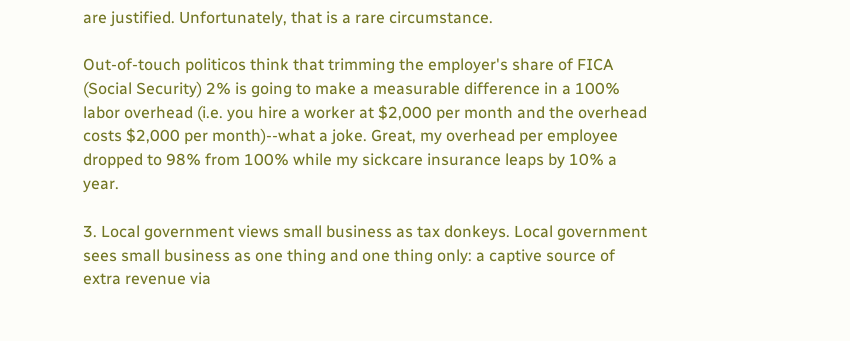are justified. Unfortunately, that is a rare circumstance.

Out-of-touch politicos think that trimming the employer's share of FICA (Social Security) 2% is going to make a measurable difference in a 100% labor overhead (i.e. you hire a worker at $2,000 per month and the overhead costs $2,000 per month)--what a joke. Great, my overhead per employee dropped to 98% from 100% while my sickcare insurance leaps by 10% a year.

3. Local government views small business as tax donkeys. Local government sees small business as one thing and one thing only: a captive source of extra revenue via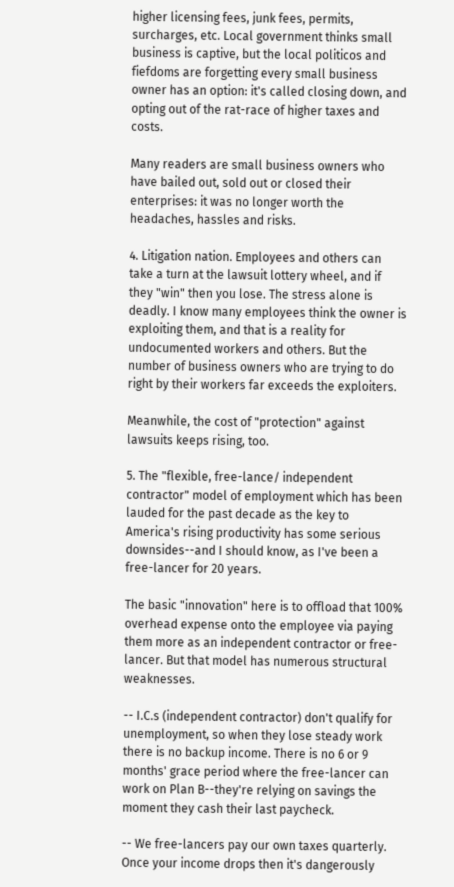higher licensing fees, junk fees, permits, surcharges, etc. Local government thinks small business is captive, but the local politicos and fiefdoms are forgetting every small business owner has an option: it's called closing down, and opting out of the rat-race of higher taxes and costs.

Many readers are small business owners who have bailed out, sold out or closed their enterprises: it was no longer worth the headaches, hassles and risks.

4. Litigation nation. Employees and others can take a turn at the lawsuit lottery wheel, and if they "win" then you lose. The stress alone is deadly. I know many employees think the owner is exploiting them, and that is a reality for undocumented workers and others. But the number of business owners who are trying to do right by their workers far exceeds the exploiters.

Meanwhile, the cost of "protection" against lawsuits keeps rising, too.

5. The "flexible, free-lance/ independent contractor" model of employment which has been lauded for the past decade as the key to America's rising productivity has some serious downsides--and I should know, as I've been a free-lancer for 20 years.

The basic "innovation" here is to offload that 100% overhead expense onto the employee via paying them more as an independent contractor or free-lancer. But that model has numerous structural weaknesses.

-- I.C.s (independent contractor) don't qualify for unemployment, so when they lose steady work there is no backup income. There is no 6 or 9 months' grace period where the free-lancer can work on Plan B--they're relying on savings the moment they cash their last paycheck.

-- We free-lancers pay our own taxes quarterly. Once your income drops then it's dangerously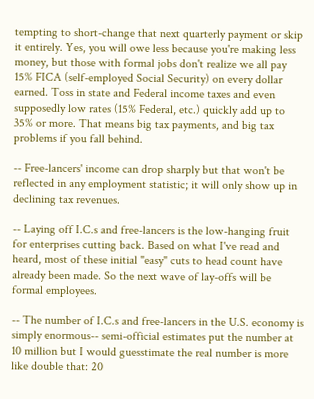tempting to short-change that next quarterly payment or skip it entirely. Yes, you will owe less because you're making less money, but those with formal jobs don't realize we all pay 15% FICA (self-employed Social Security) on every dollar earned. Toss in state and Federal income taxes and even supposedly low rates (15% Federal, etc.) quickly add up to 35% or more. That means big tax payments, and big tax problems if you fall behind.

-- Free-lancers' income can drop sharply but that won't be reflected in any employment statistic; it will only show up in declining tax revenues.

-- Laying off I.C.s and free-lancers is the low-hanging fruit for enterprises cutting back. Based on what I've read and heard, most of these initial "easy" cuts to head count have already been made. So the next wave of lay-offs will be formal employees.

-- The number of I.C.s and free-lancers in the U.S. economy is simply enormous-- semi-official estimates put the number at 10 million but I would guesstimate the real number is more like double that: 20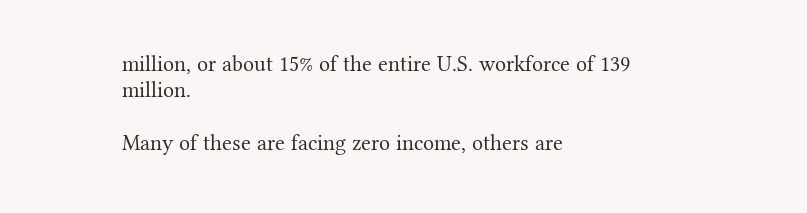million, or about 15% of the entire U.S. workforce of 139 million.

Many of these are facing zero income, others are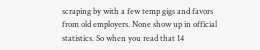scraping by with a few temp gigs and favors from old employers. None show up in official statistics. So when you read that 14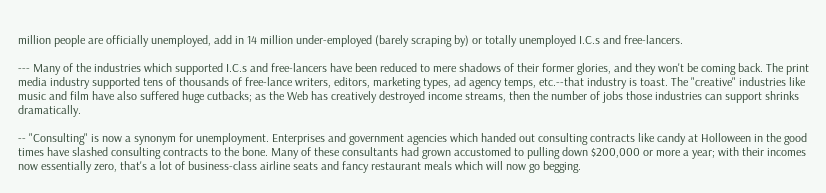million people are officially unemployed, add in 14 million under-employed (barely scraping by) or totally unemployed I.C.s and free-lancers.

--- Many of the industries which supported I.C.s and free-lancers have been reduced to mere shadows of their former glories, and they won't be coming back. The print media industry supported tens of thousands of free-lance writers, editors, marketing types, ad agency temps, etc.--that industry is toast. The "creative" industries like music and film have also suffered huge cutbacks; as the Web has creatively destroyed income streams, then the number of jobs those industries can support shrinks dramatically.

-- "Consulting" is now a synonym for unemployment. Enterprises and government agencies which handed out consulting contracts like candy at Holloween in the good times have slashed consulting contracts to the bone. Many of these consultants had grown accustomed to pulling down $200,000 or more a year; with their incomes now essentially zero, that's a lot of business-class airline seats and fancy restaurant meals which will now go begging.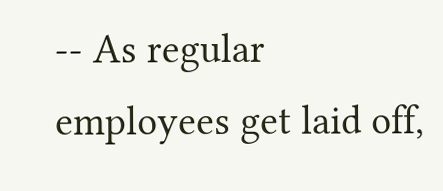-- As regular employees get laid off,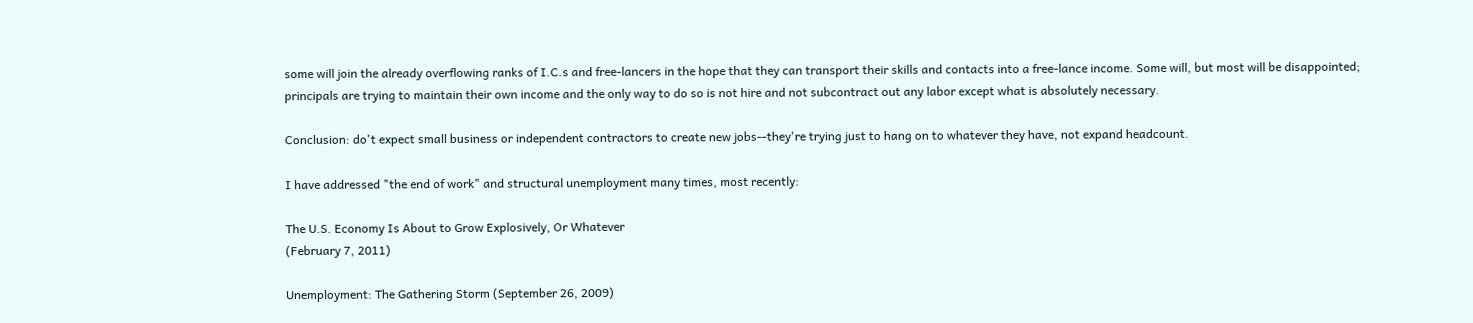some will join the already overflowing ranks of I.C.s and free-lancers in the hope that they can transport their skills and contacts into a free-lance income. Some will, but most will be disappointed; principals are trying to maintain their own income and the only way to do so is not hire and not subcontract out any labor except what is absolutely necessary.

Conclusion: do't expect small business or independent contractors to create new jobs--they're trying just to hang on to whatever they have, not expand headcount.

I have addressed "the end of work" and structural unemployment many times, most recently:

The U.S. Economy Is About to Grow Explosively, Or Whatever
(February 7, 2011)

Unemployment: The Gathering Storm (September 26, 2009)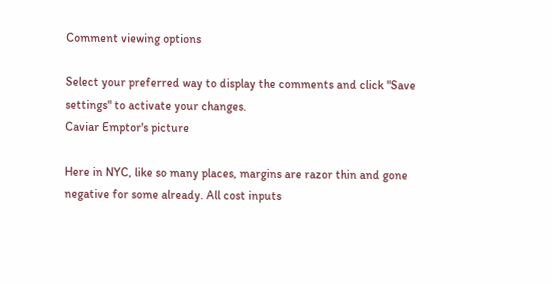Comment viewing options

Select your preferred way to display the comments and click "Save settings" to activate your changes.
Caviar Emptor's picture

Here in NYC, like so many places, margins are razor thin and gone negative for some already. All cost inputs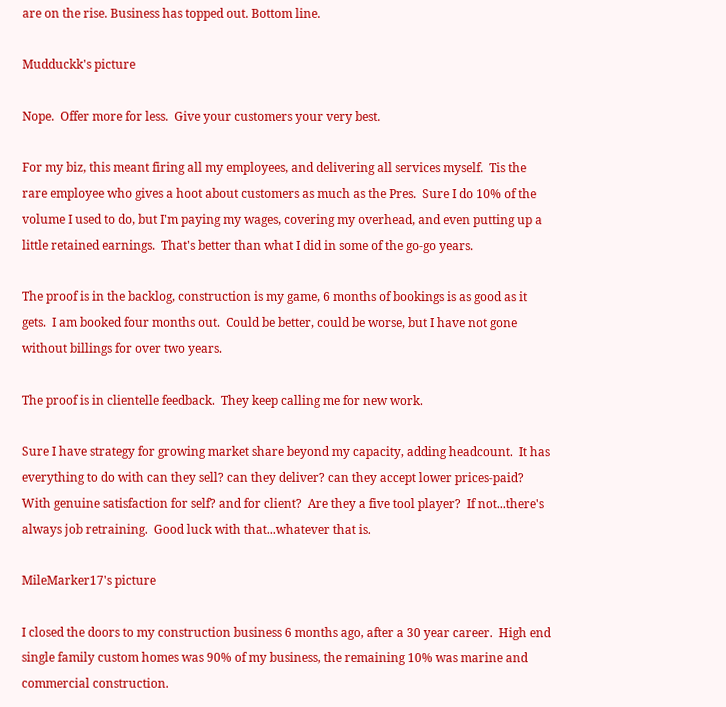are on the rise. Business has topped out. Bottom line.

Mudduckk's picture

Nope.  Offer more for less.  Give your customers your very best.

For my biz, this meant firing all my employees, and delivering all services myself.  Tis the rare employee who gives a hoot about customers as much as the Pres.  Sure I do 10% of the volume I used to do, but I'm paying my wages, covering my overhead, and even putting up a little retained earnings.  That's better than what I did in some of the go-go years.

The proof is in the backlog, construction is my game, 6 months of bookings is as good as it gets.  I am booked four months out.  Could be better, could be worse, but I have not gone without billings for over two years.

The proof is in clientelle feedback.  They keep calling me for new work.

Sure I have strategy for growing market share beyond my capacity, adding headcount.  It has everything to do with can they sell? can they deliver? can they accept lower prices-paid? With genuine satisfaction for self? and for client?  Are they a five tool player?  If not...there's always job retraining.  Good luck with that...whatever that is.

MileMarker17's picture

I closed the doors to my construction business 6 months ago, after a 30 year career.  High end single family custom homes was 90% of my business, the remaining 10% was marine and commercial construction.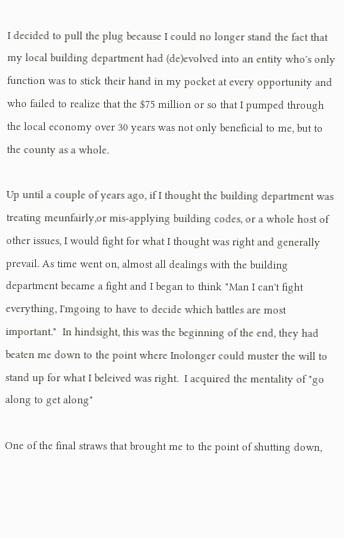I decided to pull the plug because I could no longer stand the fact that my local building department had (de)evolved into an entity who's only function was to stick their hand in my pocket at every opportunity and who failed to realize that the $75 million or so that I pumped through the local economy over 30 years was not only beneficial to me, but to the county as a whole.

Up until a couple of years ago, if I thought the building department was treating meunfairly,or mis-applying building codes, or a whole host of other issues, I would fight for what I thought was right and generally prevail. As time went on, almost all dealings with the building department became a fight and I began to think "Man I can't fight everything, I'mgoing to have to decide which battles are most important."  In hindsight, this was the beginning of the end, they had beaten me down to the point where Inolonger could muster the will to stand up for what I beleived was right.  I acquired the mentality of "go along to get along"

One of the final straws that brought me to the point of shutting down,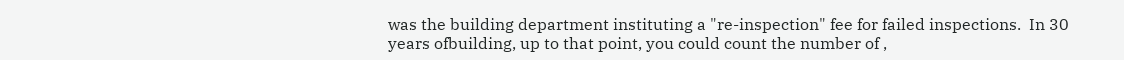was the building department instituting a "re-inspection" fee for failed inspections.  In 30 years ofbuilding, up to that point, you could count the number of ,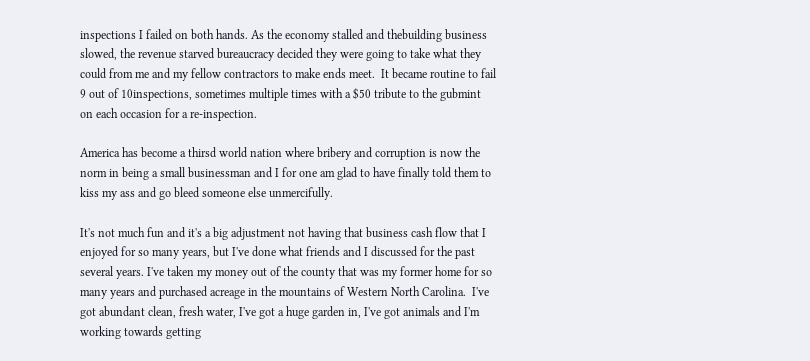inspections I failed on both hands. As the economy stalled and thebuilding business slowed, the revenue starved bureaucracy decided they were going to take what they could from me and my fellow contractors to make ends meet.  It became routine to fail 9 out of 10inspections, sometimes multiple times with a $50 tribute to the gubmint on each occasion for a re-inspection.

America has become a thirsd world nation where bribery and corruption is now the norm in being a small businessman and I for one am glad to have finally told them to kiss my ass and go bleed someone else unmercifully.

It's not much fun and it's a big adjustment not having that business cash flow that I enjoyed for so many years, but I've done what friends and I discussed for the past several years. I've taken my money out of the county that was my former home for so many years and purchased acreage in the mountains of Western North Carolina.  I've got abundant clean, fresh water, I've got a huge garden in, I've got animals and I'm working towards getting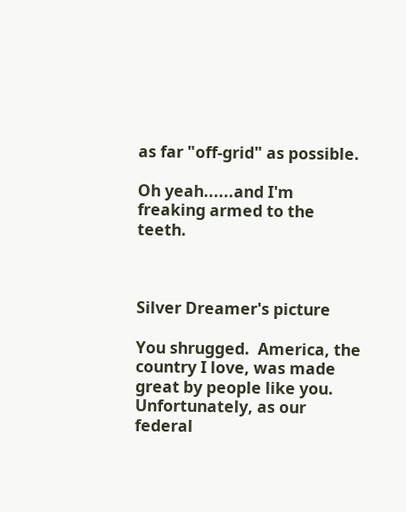as far "off-grid" as possible.

Oh yeah......and I'm freaking armed to the teeth.



Silver Dreamer's picture

You shrugged.  America, the country I love, was made great by people like you.  Unfortunately, as our federal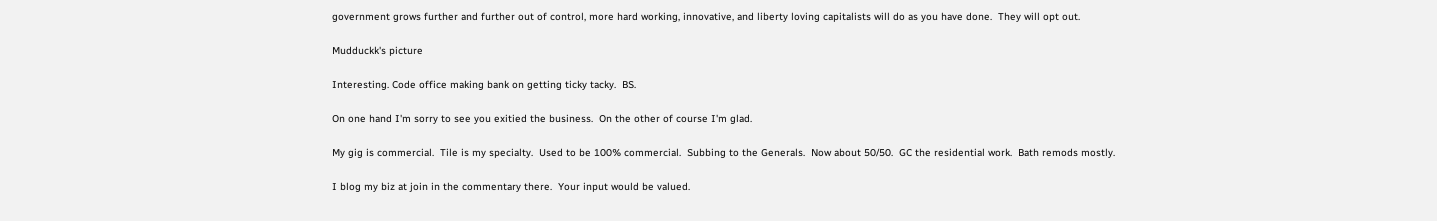government grows further and further out of control, more hard working, innovative, and liberty loving capitalists will do as you have done.  They will opt out.

Mudduckk's picture

Interesting. Code office making bank on getting ticky tacky.  BS.

On one hand I'm sorry to see you exitied the business.  On the other of course I'm glad.

My gig is commercial.  Tile is my specialty.  Used to be 100% commercial.  Subbing to the Generals.  Now about 50/50.  GC the residential work.  Bath remods mostly.

I blog my biz at join in the commentary there.  Your input would be valued.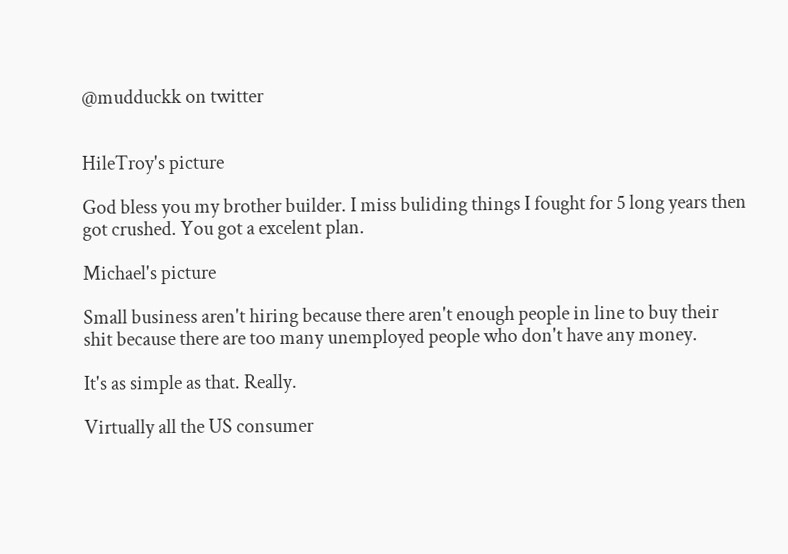@mudduckk on twitter


HileTroy's picture

God bless you my brother builder. I miss buliding things I fought for 5 long years then got crushed. You got a excelent plan.

Michael's picture

Small business aren't hiring because there aren't enough people in line to buy their shit because there are too many unemployed people who don't have any money.

It's as simple as that. Really.

Virtually all the US consumer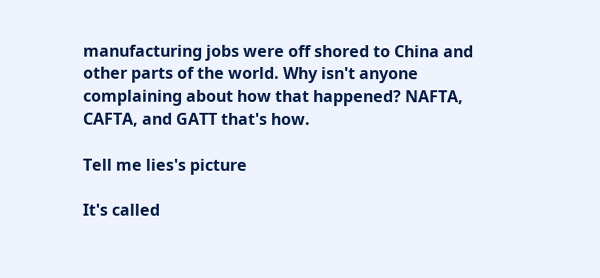manufacturing jobs were off shored to China and other parts of the world. Why isn't anyone complaining about how that happened? NAFTA, CAFTA, and GATT that's how.

Tell me lies's picture

It's called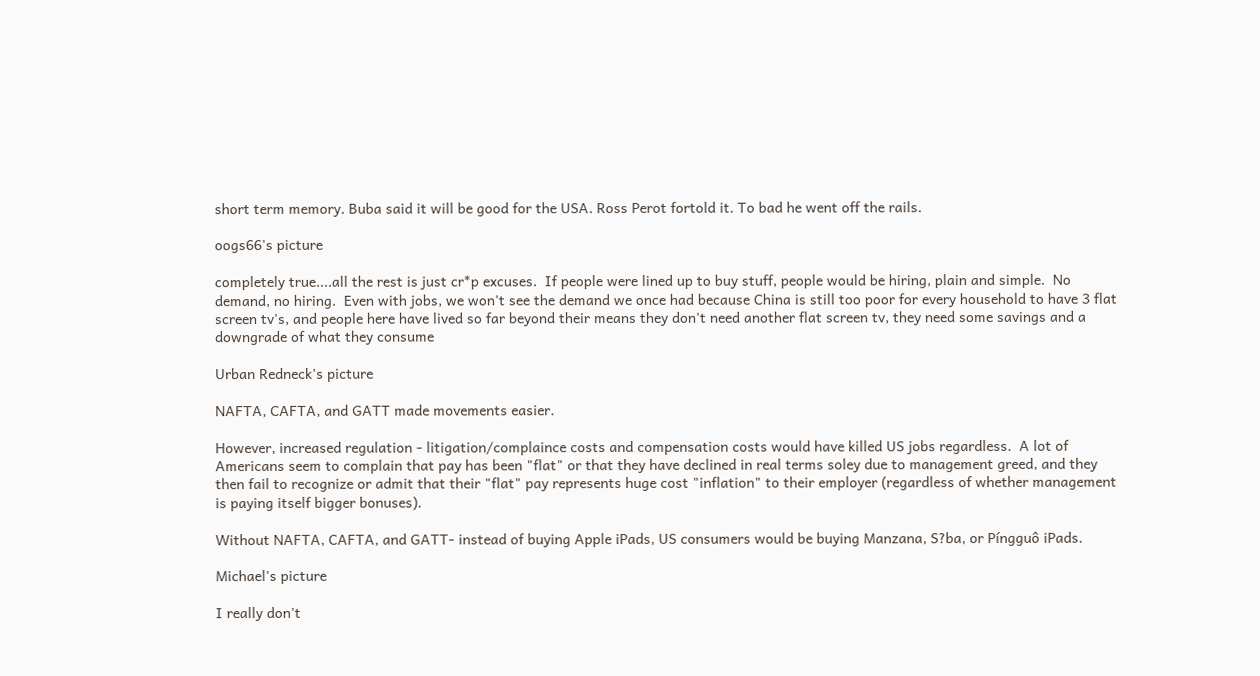short term memory. Buba said it will be good for the USA. Ross Perot fortold it. To bad he went off the rails.

oogs66's picture

completely true....all the rest is just cr*p excuses.  If people were lined up to buy stuff, people would be hiring, plain and simple.  No demand, no hiring.  Even with jobs, we won't see the demand we once had because China is still too poor for every household to have 3 flat screen tv's, and people here have lived so far beyond their means they don't need another flat screen tv, they need some savings and a downgrade of what they consume

Urban Redneck's picture

NAFTA, CAFTA, and GATT made movements easier.

However, increased regulation - litigation/complaince costs and compensation costs would have killed US jobs regardless.  A lot of Americans seem to complain that pay has been "flat" or that they have declined in real terms soley due to management greed, and they then fail to recognize or admit that their "flat" pay represents huge cost "inflation" to their employer (regardless of whether management is paying itself bigger bonuses).

Without NAFTA, CAFTA, and GATT- instead of buying Apple iPads, US consumers would be buying Manzana, S?ba, or Píngguô iPads.

Michael's picture

I really don't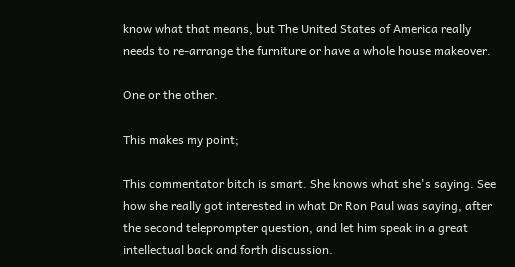know what that means, but The United States of America really needs to re-arrange the furniture or have a whole house makeover.

One or the other.

This makes my point;

This commentator bitch is smart. She knows what she's saying. See how she really got interested in what Dr Ron Paul was saying, after the second teleprompter question, and let him speak in a great intellectual back and forth discussion.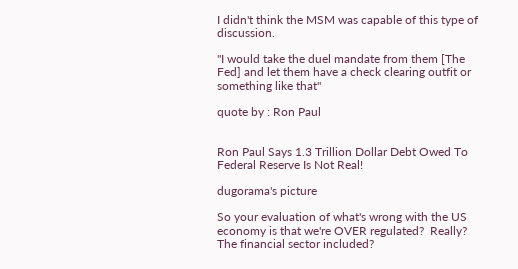I didn't think the MSM was capable of this type of discussion.

"I would take the duel mandate from them [The Fed] and let them have a check clearing outfit or something like that"

quote by : Ron Paul


Ron Paul Says 1.3 Trillion Dollar Debt Owed To Federal Reserve Is Not Real!

dugorama's picture

So your evaluation of what's wrong with the US economy is that we're OVER regulated?  Really?  The financial sector included?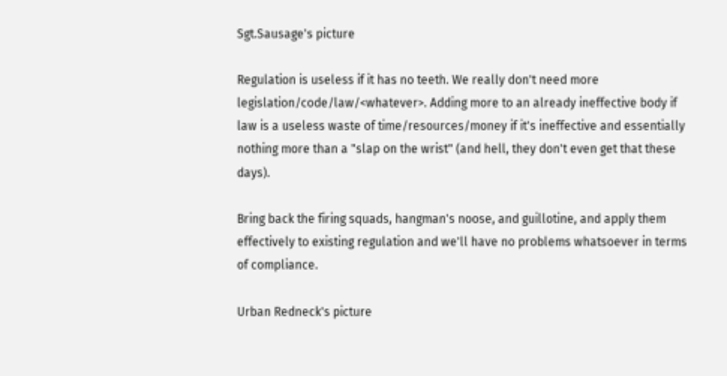Sgt.Sausage's picture

Regulation is useless if it has no teeth. We really don't need more legislation/code/law/<whatever>. Adding more to an already ineffective body if law is a useless waste of time/resources/money if it's ineffective and essentially nothing more than a "slap on the wrist" (and hell, they don't even get that these days).

Bring back the firing squads, hangman's noose, and guillotine, and apply them effectively to existing regulation and we'll have no problems whatsoever in terms of compliance.

Urban Redneck's picture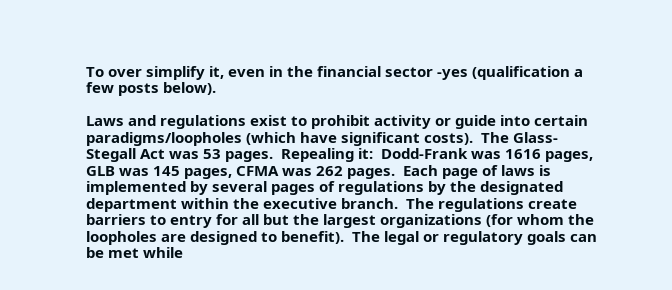To over simplify it, even in the financial sector -yes (qualification a few posts below).

Laws and regulations exist to prohibit activity or guide into certain paradigms/loopholes (which have significant costs).  The Glass-Stegall Act was 53 pages.  Repealing it:  Dodd-Frank was 1616 pages, GLB was 145 pages, CFMA was 262 pages.  Each page of laws is implemented by several pages of regulations by the designated department within the executive branch.  The regulations create barriers to entry for all but the largest organizations (for whom the loopholes are designed to benefit).  The legal or regulatory goals can be met while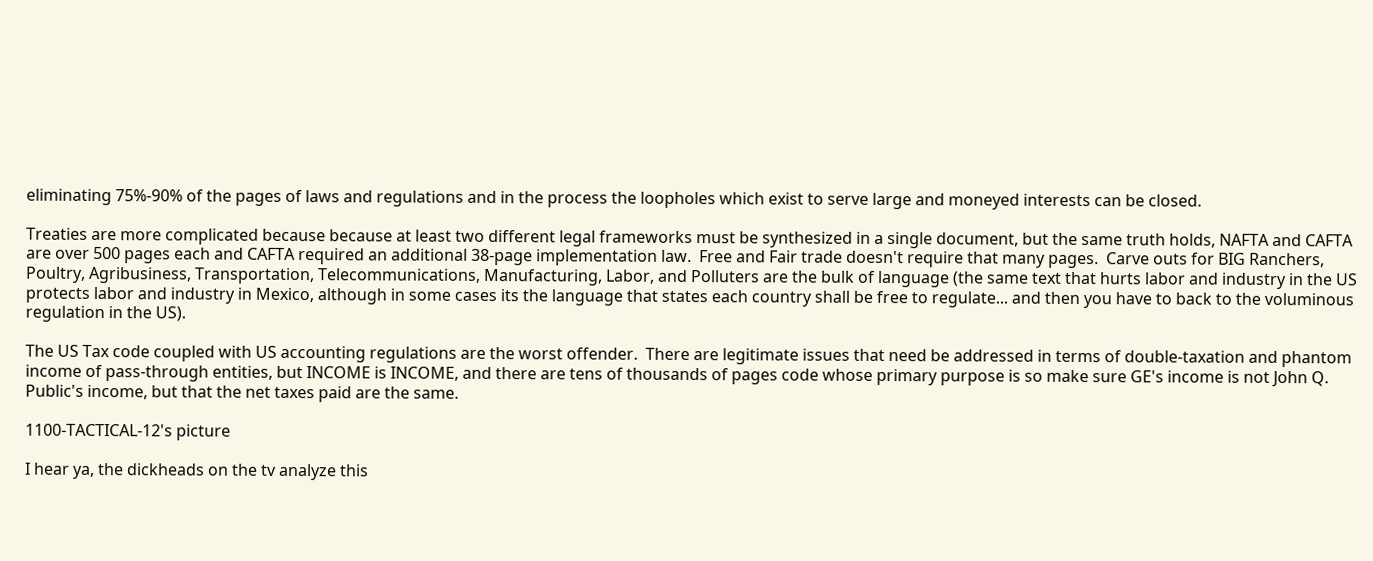eliminating 75%-90% of the pages of laws and regulations and in the process the loopholes which exist to serve large and moneyed interests can be closed.

Treaties are more complicated because because at least two different legal frameworks must be synthesized in a single document, but the same truth holds, NAFTA and CAFTA are over 500 pages each and CAFTA required an additional 38-page implementation law.  Free and Fair trade doesn't require that many pages.  Carve outs for BIG Ranchers, Poultry, Agribusiness, Transportation, Telecommunications, Manufacturing, Labor, and Polluters are the bulk of language (the same text that hurts labor and industry in the US protects labor and industry in Mexico, although in some cases its the language that states each country shall be free to regulate... and then you have to back to the voluminous regulation in the US).

The US Tax code coupled with US accounting regulations are the worst offender.  There are legitimate issues that need be addressed in terms of double-taxation and phantom income of pass-through entities, but INCOME is INCOME, and there are tens of thousands of pages code whose primary purpose is so make sure GE's income is not John Q. Public's income, but that the net taxes paid are the same.

1100-TACTICAL-12's picture

I hear ya, the dickheads on the tv analyze this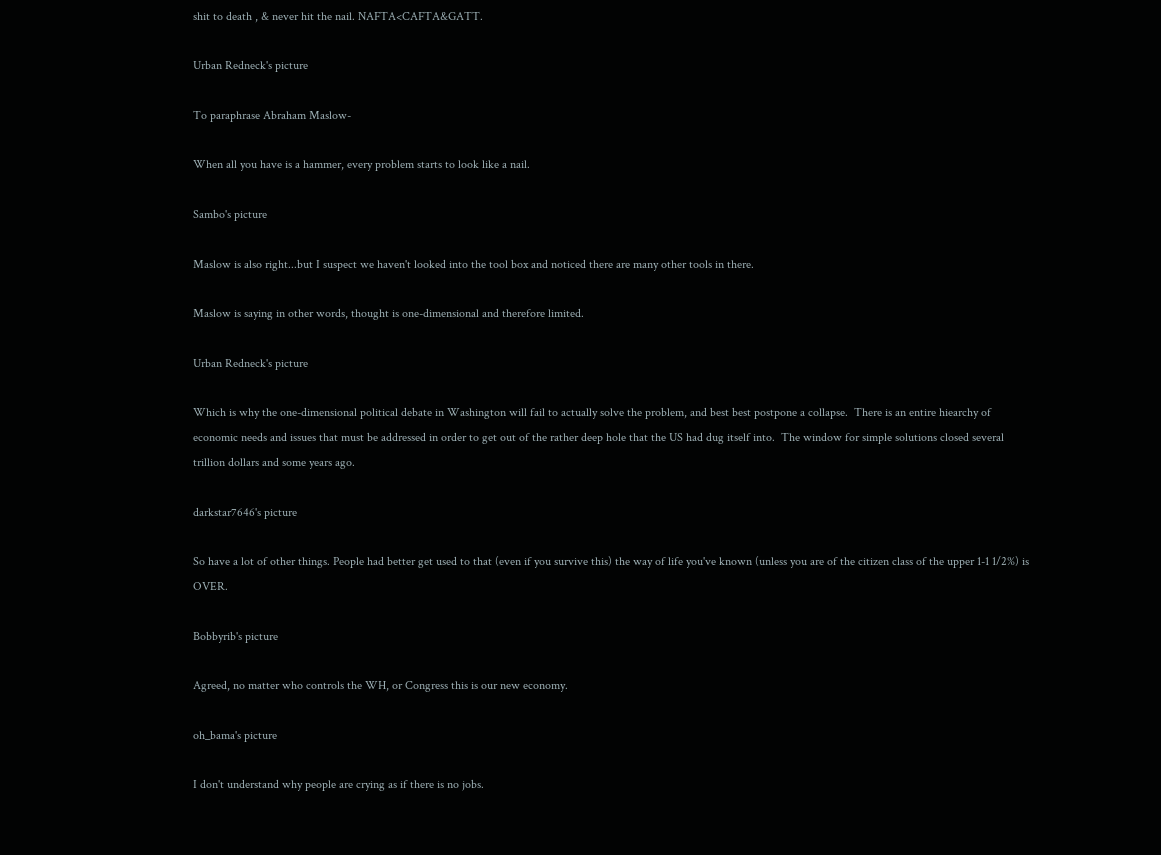shit to death , & never hit the nail. NAFTA<CAFTA&GATT.

Urban Redneck's picture

To paraphrase Abraham Maslow-

When all you have is a hammer, every problem starts to look like a nail.

Sambo's picture

Maslow is also right...but I suspect we haven't looked into the tool box and noticed there are many other tools in there.

Maslow is saying in other words, thought is one-dimensional and therefore limited.

Urban Redneck's picture

Which is why the one-dimensional political debate in Washington will fail to actually solve the problem, and best best postpone a collapse.  There is an entire hiearchy of economic needs and issues that must be addressed in order to get out of the rather deep hole that the US had dug itself into.  The window for simple solutions closed several trillion dollars and some years ago.

darkstar7646's picture

So have a lot of other things. People had better get used to that (even if you survive this) the way of life you've known (unless you are of the citizen class of the upper 1-1 1/2%) is OVER.

Bobbyrib's picture

Agreed, no matter who controls the WH, or Congress this is our new economy.

oh_bama's picture

I don't understand why people are crying as if there is no jobs.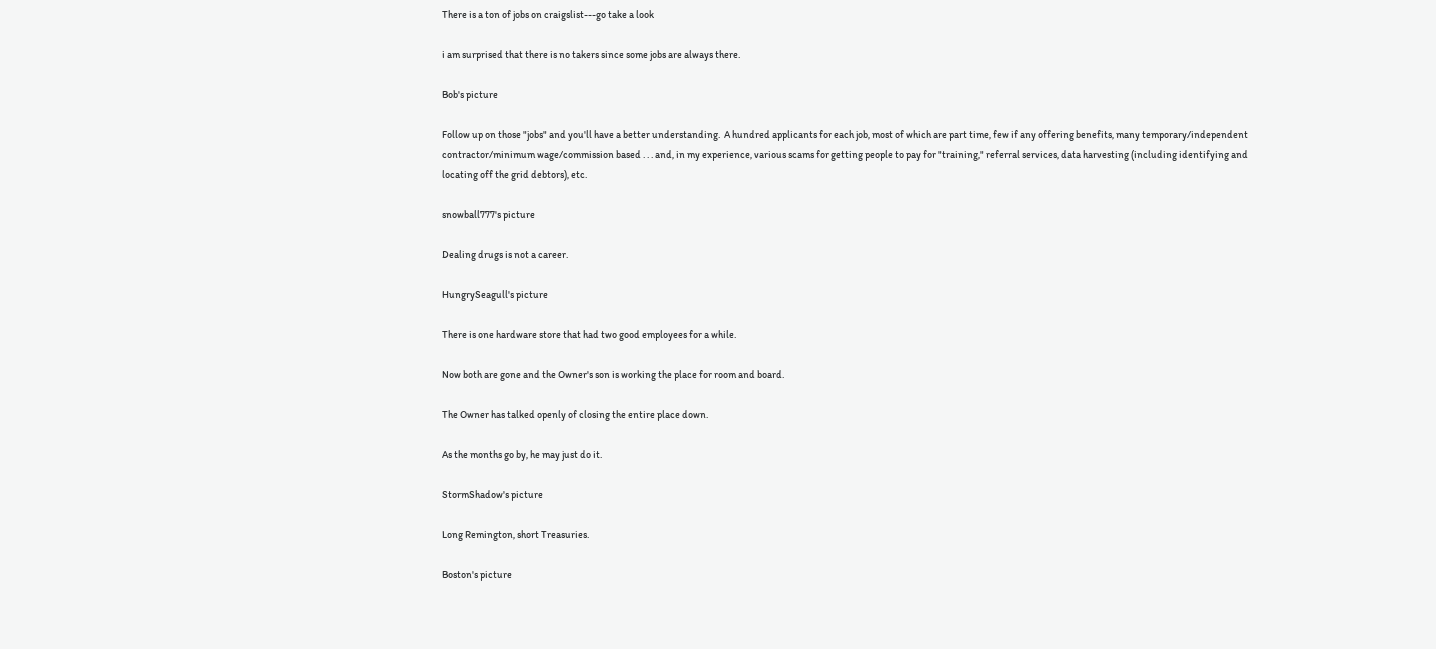There is a ton of jobs on craigslist---go take a look

i am surprised that there is no takers since some jobs are always there.

Bob's picture

Follow up on those "jobs" and you'll have a better understanding.  A hundred applicants for each job, most of which are part time, few if any offering benefits, many temporary/independent contractor/minimum wage/commission based . . . and, in my experience, various scams for getting people to pay for "training," referral services, data harvesting (including identifying and locating off the grid debtors), etc.

snowball777's picture

Dealing drugs is not a career.

HungrySeagull's picture

There is one hardware store that had two good employees for a while.

Now both are gone and the Owner's son is working the place for room and board.

The Owner has talked openly of closing the entire place down.

As the months go by, he may just do it.

StormShadow's picture

Long Remington, short Treasuries.

Boston's picture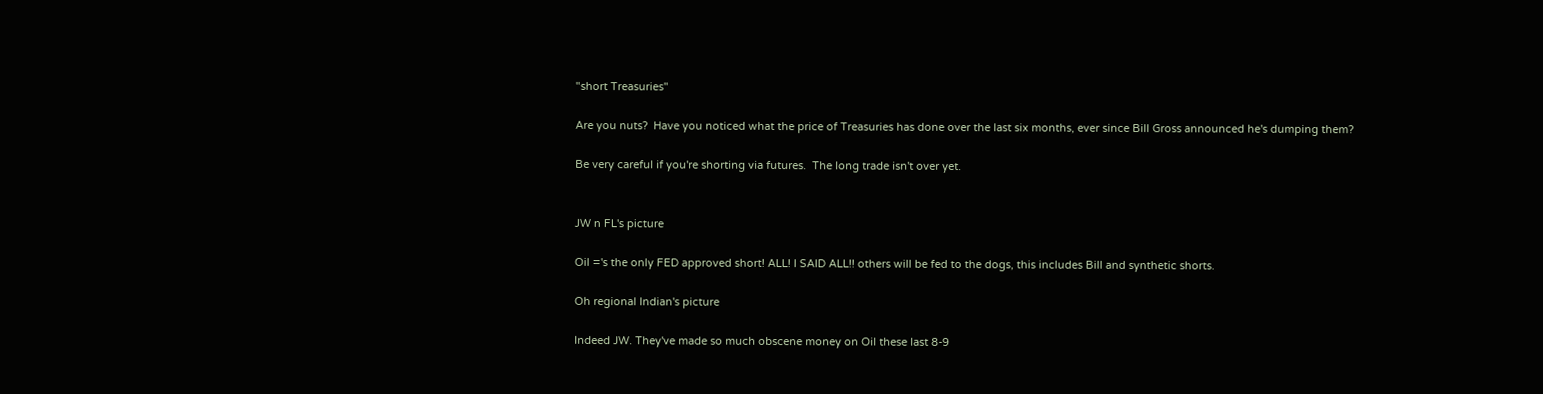"short Treasuries"

Are you nuts?  Have you noticed what the price of Treasuries has done over the last six months, ever since Bill Gross announced he's dumping them?

Be very careful if you're shorting via futures.  The long trade isn't over yet.


JW n FL's picture

Oil ='s the only FED approved short! ALL! I SAID ALL!! others will be fed to the dogs, this includes Bill and synthetic shorts.

Oh regional Indian's picture

Indeed JW. They've made so much obscene money on Oil these last 8-9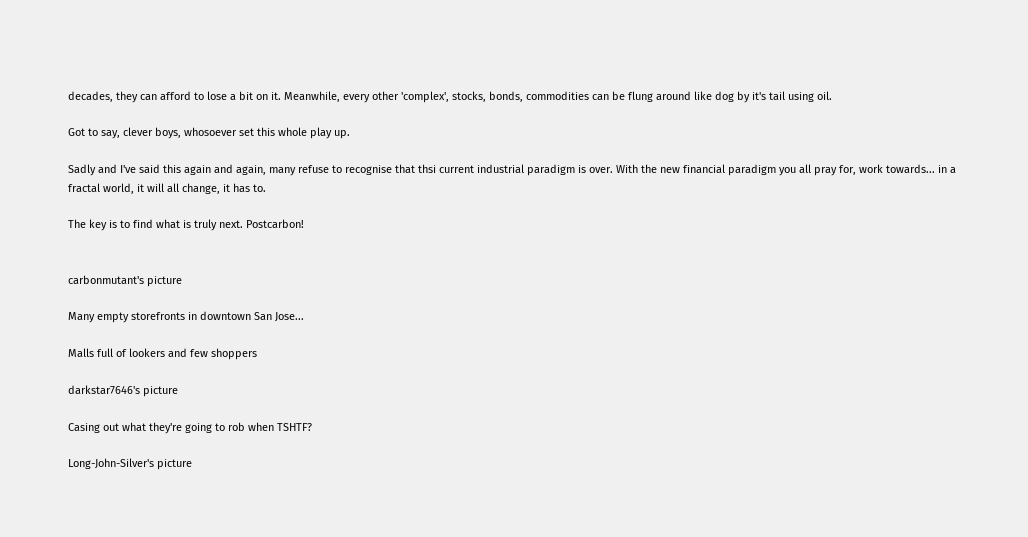decades, they can afford to lose a bit on it. Meanwhile, every other 'complex', stocks, bonds, commodities can be flung around like dog by it's tail using oil.

Got to say, clever boys, whosoever set this whole play up.

Sadly and I've said this again and again, many refuse to recognise that thsi current industrial paradigm is over. With the new financial paradigm you all pray for, work towards... in a fractal world, it will all change, it has to.

The key is to find what is truly next. Postcarbon!


carbonmutant's picture

Many empty storefronts in downtown San Jose...

Malls full of lookers and few shoppers

darkstar7646's picture

Casing out what they're going to rob when TSHTF?

Long-John-Silver's picture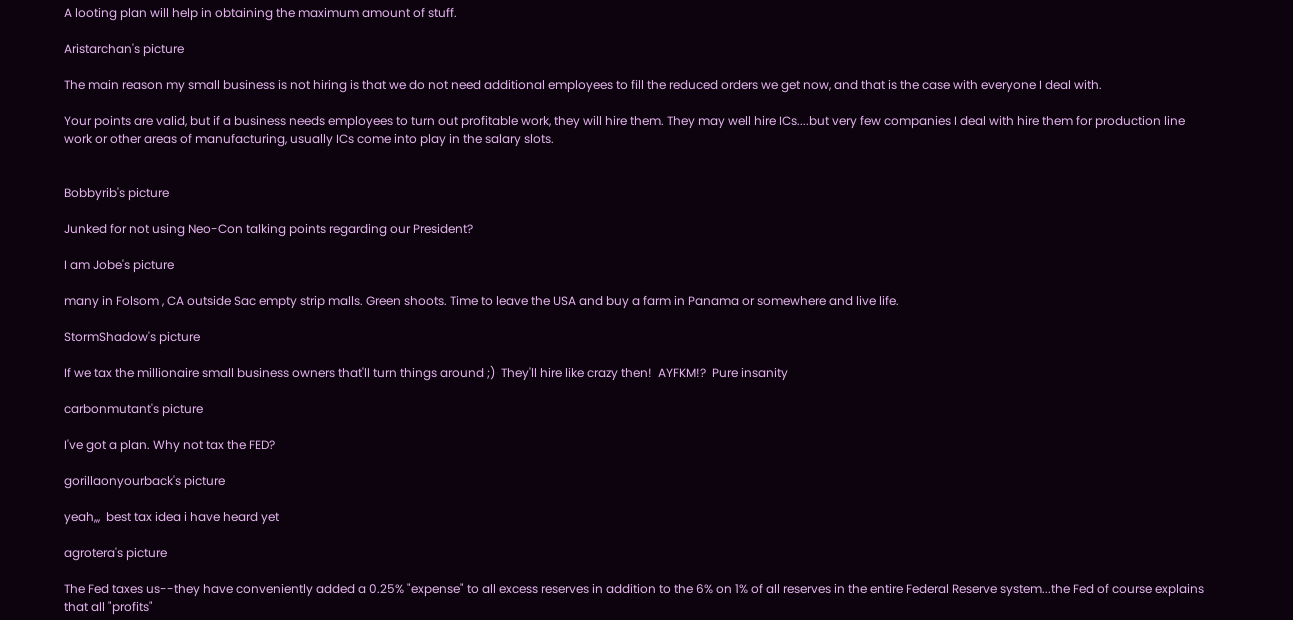A looting plan will help in obtaining the maximum amount of stuff.

Aristarchan's picture

The main reason my small business is not hiring is that we do not need additional employees to fill the reduced orders we get now, and that is the case with everyone I deal with.

Your points are valid, but if a business needs employees to turn out profitable work, they will hire them. They may well hire ICs....but very few companies I deal with hire them for production line work or other areas of manufacturing, usually ICs come into play in the salary slots.


Bobbyrib's picture

Junked for not using Neo-Con talking points regarding our President?

I am Jobe's picture

many in Folsom , CA outside Sac empty strip malls. Green shoots. Time to leave the USA and buy a farm in Panama or somewhere and live life.

StormShadow's picture

If we tax the millionaire small business owners that'll turn things around ;)  They'll hire like crazy then!  AYFKM!?  Pure insanity

carbonmutant's picture

I've got a plan. Why not tax the FED?

gorillaonyourback's picture

yeah,,,  best tax idea i have heard yet

agrotera's picture

The Fed taxes us--they have conveniently added a 0.25% "expense" to all excess reserves in addition to the 6% on 1% of all reserves in the entire Federal Reserve system...the Fed of course explains that all "profits"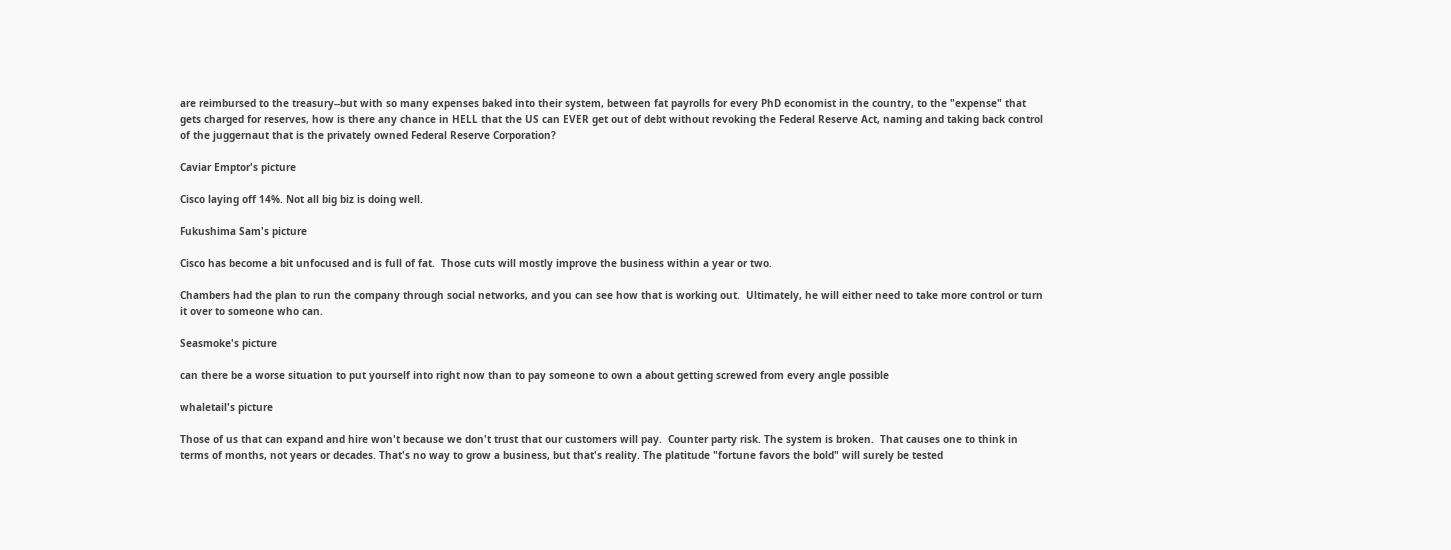are reimbursed to the treasury--but with so many expenses baked into their system, between fat payrolls for every PhD economist in the country, to the "expense" that gets charged for reserves, how is there any chance in HELL that the US can EVER get out of debt without revoking the Federal Reserve Act, naming and taking back control of the juggernaut that is the privately owned Federal Reserve Corporation?

Caviar Emptor's picture

Cisco laying off 14%. Not all big biz is doing well.

Fukushima Sam's picture

Cisco has become a bit unfocused and is full of fat.  Those cuts will mostly improve the business within a year or two.

Chambers had the plan to run the company through social networks, and you can see how that is working out.  Ultimately, he will either need to take more control or turn it over to someone who can.

Seasmoke's picture

can there be a worse situation to put yourself into right now than to pay someone to own a about getting screwed from every angle possible

whaletail's picture

Those of us that can expand and hire won't because we don't trust that our customers will pay.  Counter party risk. The system is broken.  That causes one to think in terms of months, not years or decades. That's no way to grow a business, but that's reality. The platitude "fortune favors the bold" will surely be tested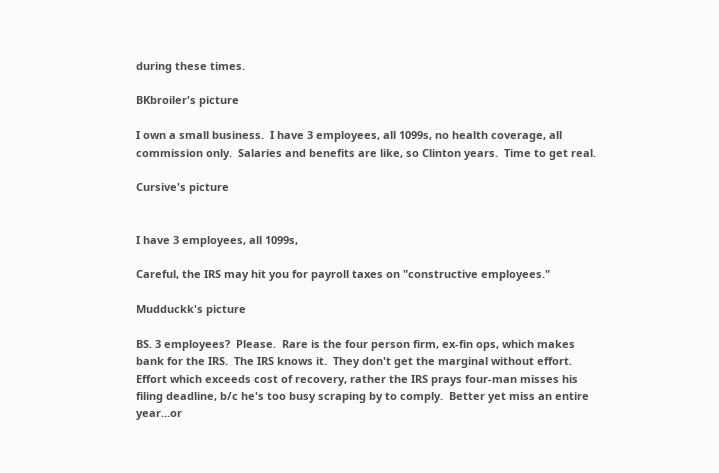during these times.

BKbroiler's picture

I own a small business.  I have 3 employees, all 1099s, no health coverage, all commission only.  Salaries and benefits are like, so Clinton years.  Time to get real.

Cursive's picture


I have 3 employees, all 1099s,

Careful, the IRS may hit you for payroll taxes on "constructive employees."

Mudduckk's picture

BS. 3 employees?  Please.  Rare is the four person firm, ex-fin ops, which makes bank for the IRS.  The IRS knows it.  They don't get the marginal without effort.  Effort which exceeds cost of recovery, rather the IRS prays four-man misses his filing deadline, b/c he's too busy scraping by to comply.  Better yet miss an entire year...or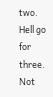two.  Hell go for three.  Not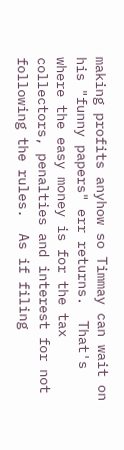making profits anyhow so Timmay can wait on his "funny papers" err returns.  That's where the easy money is for the tax collectors, penalties and interest for not following the rules.  As if filing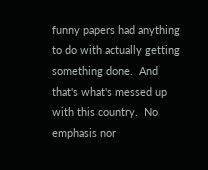funny papers had anything to do with actually getting something done.  And that's what's messed up with this country.  No emphasis nor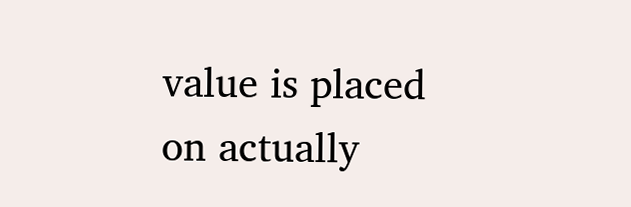value is placed on actually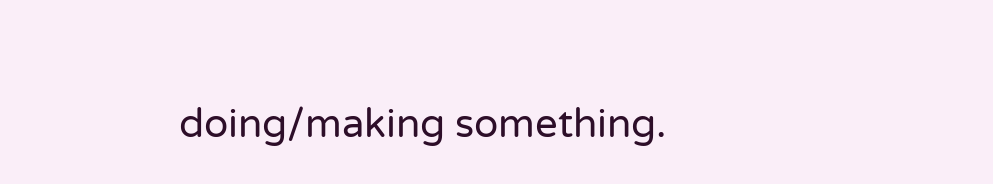doing/making something.